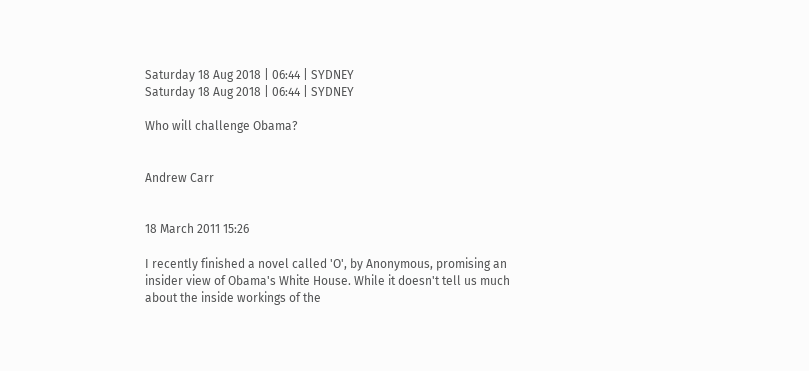Saturday 18 Aug 2018 | 06:44 | SYDNEY
Saturday 18 Aug 2018 | 06:44 | SYDNEY

Who will challenge Obama?


Andrew Carr


18 March 2011 15:26

I recently finished a novel called 'O', by Anonymous, promising an insider view of Obama's White House. While it doesn't tell us much about the inside workings of the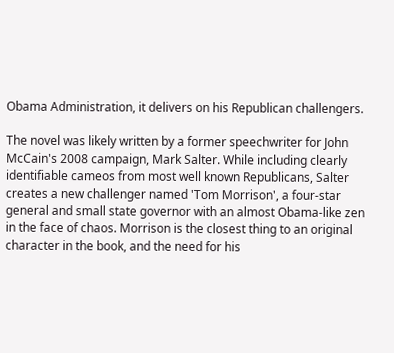Obama Administration, it delivers on his Republican challengers.

The novel was likely written by a former speechwriter for John McCain's 2008 campaign, Mark Salter. While including clearly identifiable cameos from most well known Republicans, Salter creates a new challenger named 'Tom Morrison', a four-star general and small state governor with an almost Obama-like zen in the face of chaos. Morrison is the closest thing to an original character in the book, and the need for his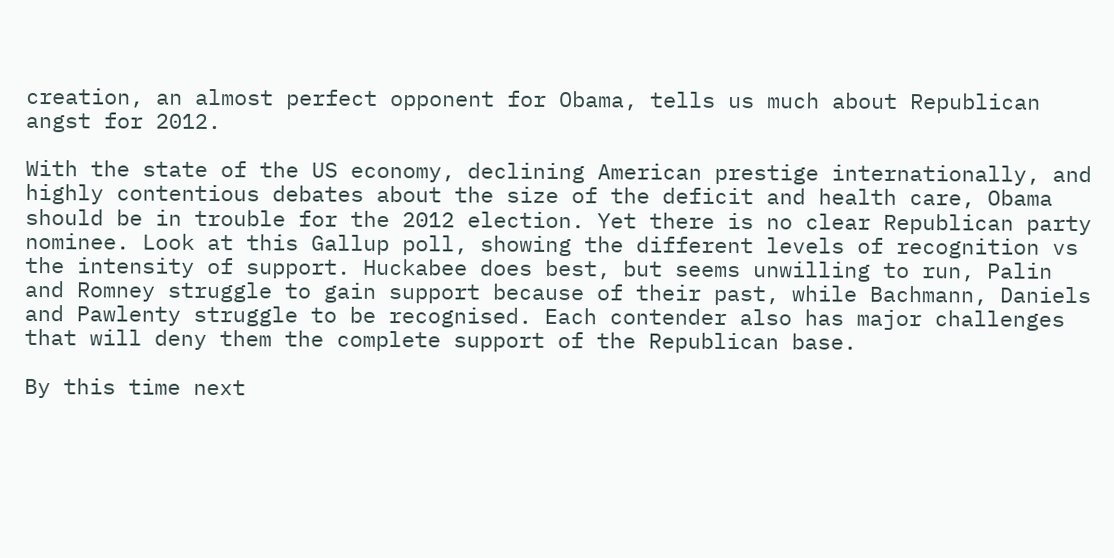creation, an almost perfect opponent for Obama, tells us much about Republican angst for 2012.

With the state of the US economy, declining American prestige internationally, and highly contentious debates about the size of the deficit and health care, Obama should be in trouble for the 2012 election. Yet there is no clear Republican party nominee. Look at this Gallup poll, showing the different levels of recognition vs the intensity of support. Huckabee does best, but seems unwilling to run, Palin and Romney struggle to gain support because of their past, while Bachmann, Daniels and Pawlenty struggle to be recognised. Each contender also has major challenges that will deny them the complete support of the Republican base.

By this time next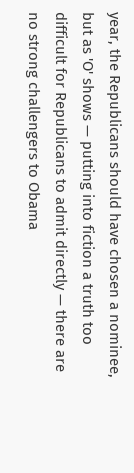year, the Republicans should have chosen a nominee, but as 'O' shows — putting into fiction a truth too difficult for Republicans to admit directly — there are no strong challengers to Obama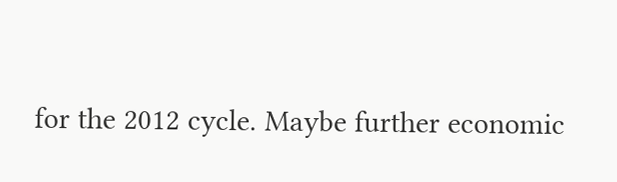for the 2012 cycle. Maybe further economic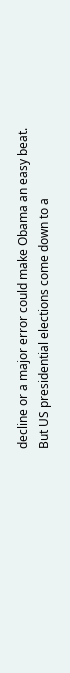decline or a major error could make Obama an easy beat. But US presidential elections come down to a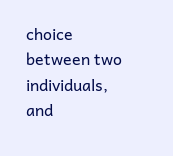choice between two individuals, and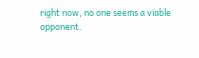right now, no one seems a viable opponent.